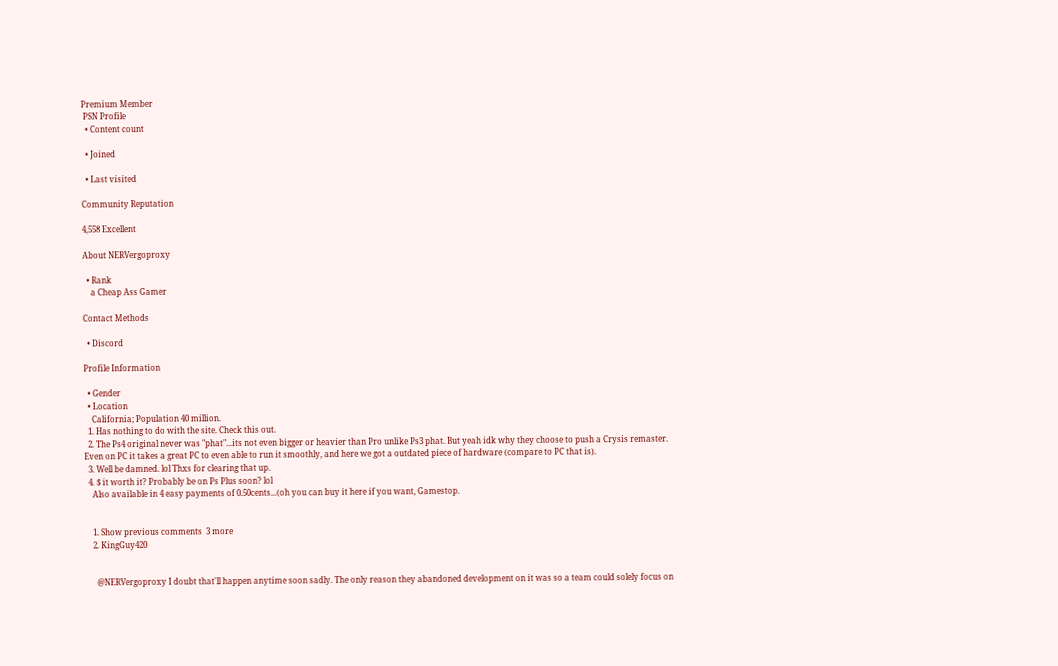Premium Member
 PSN Profile
  • Content count

  • Joined

  • Last visited

Community Reputation

4,558 Excellent

About NERVergoproxy

  • Rank
    a Cheap Ass Gamer

Contact Methods

  • Discord

Profile Information

  • Gender
  • Location
    California; Population 40 million.
  1. Has nothing to do with the site. Check this out.
  2. The Ps4 original never was "phat"...its not even bigger or heavier than Pro unlike Ps3 phat. But yeah idk why they choose to push a Crysis remaster. Even on PC it takes a great PC to even able to run it smoothly, and here we got a outdated piece of hardware (compare to PC that is).
  3. Well be damned. lol Thxs for clearing that up.
  4. $ it worth it? Probably be on Ps Plus soon? lol
    Also available in 4 easy payments of 0.50cents...(oh you can buy it here if you want, Gamestop.


    1. Show previous comments  3 more
    2. KingGuy420


      @NERVergoproxy I doubt that'll happen anytime soon sadly. The only reason they abandoned development on it was so a team could solely focus on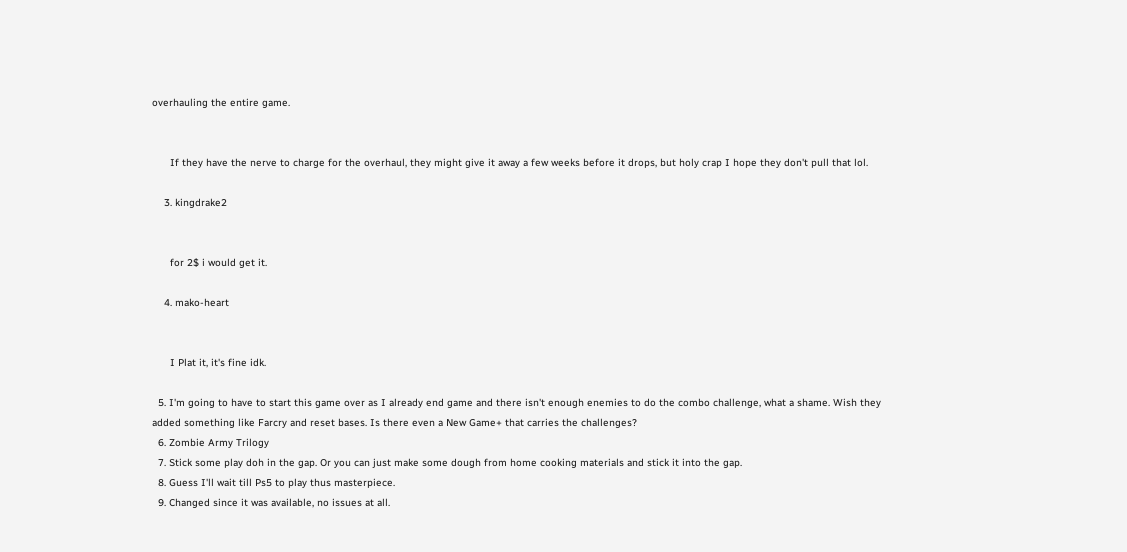overhauling the entire game.


      If they have the nerve to charge for the overhaul, they might give it away a few weeks before it drops, but holy crap I hope they don't pull that lol.

    3. kingdrake2


      for 2$ i would get it.

    4. mako-heart


      I Plat it, it's fine idk.

  5. I'm going to have to start this game over as I already end game and there isn't enough enemies to do the combo challenge, what a shame. Wish they added something like Farcry and reset bases. Is there even a New Game+ that carries the challenges?
  6. Zombie Army Trilogy
  7. Stick some play doh in the gap. Or you can just make some dough from home cooking materials and stick it into the gap.
  8. Guess I'll wait till Ps5 to play thus masterpiece.
  9. Changed since it was available, no issues at all.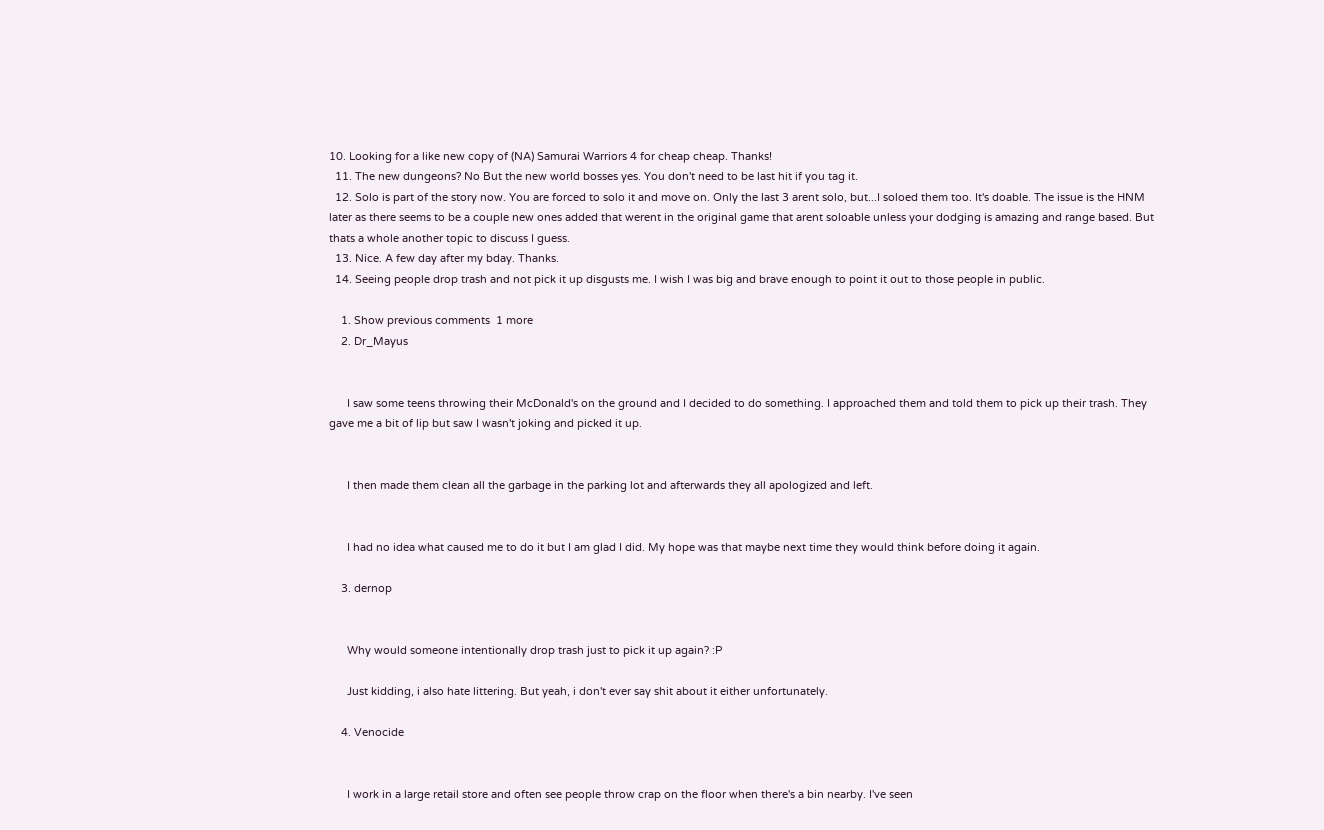10. Looking for a like new copy of (NA) Samurai Warriors 4 for cheap cheap. Thanks!
  11. The new dungeons? No But the new world bosses yes. You don't need to be last hit if you tag it.
  12. Solo is part of the story now. You are forced to solo it and move on. Only the last 3 arent solo, but...I soloed them too. It's doable. The issue is the HNM later as there seems to be a couple new ones added that werent in the original game that arent soloable unless your dodging is amazing and range based. But thats a whole another topic to discuss I guess.
  13. Nice. A few day after my bday. Thanks.
  14. Seeing people drop trash and not pick it up disgusts me. I wish I was big and brave enough to point it out to those people in public.

    1. Show previous comments  1 more
    2. Dr_Mayus


      I saw some teens throwing their McDonald's on the ground and I decided to do something. I approached them and told them to pick up their trash. They gave me a bit of lip but saw I wasn't joking and picked it up.


      I then made them clean all the garbage in the parking lot and afterwards they all apologized and left.


      I had no idea what caused me to do it but I am glad I did. My hope was that maybe next time they would think before doing it again.

    3. dernop


      Why would someone intentionally drop trash just to pick it up again? :P

      Just kidding, i also hate littering. But yeah, i don't ever say shit about it either unfortunately.

    4. Venocide


      I work in a large retail store and often see people throw crap on the floor when there's a bin nearby. I've seen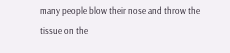many people blow their nose and throw the tissue on the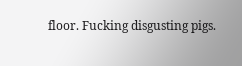floor. Fucking disgusting pigs.